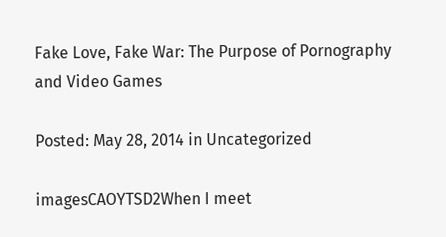Fake Love, Fake War: The Purpose of Pornography and Video Games

Posted: May 28, 2014 in Uncategorized

imagesCAOYTSD2When I meet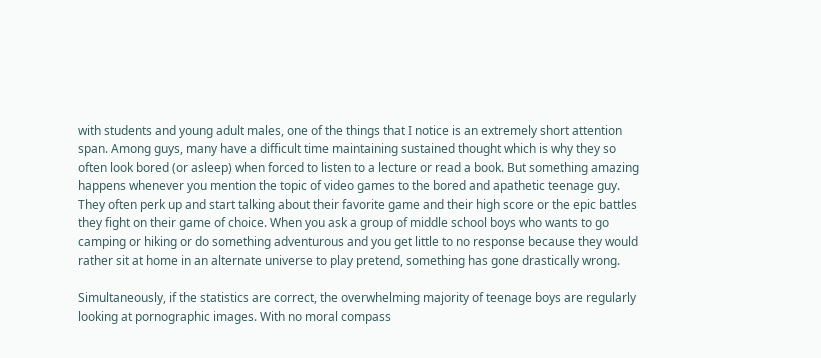with students and young adult males, one of the things that I notice is an extremely short attention span. Among guys, many have a difficult time maintaining sustained thought which is why they so often look bored (or asleep) when forced to listen to a lecture or read a book. But something amazing happens whenever you mention the topic of video games to the bored and apathetic teenage guy. They often perk up and start talking about their favorite game and their high score or the epic battles they fight on their game of choice. When you ask a group of middle school boys who wants to go camping or hiking or do something adventurous and you get little to no response because they would rather sit at home in an alternate universe to play pretend, something has gone drastically wrong.

Simultaneously, if the statistics are correct, the overwhelming majority of teenage boys are regularly looking at pornographic images. With no moral compass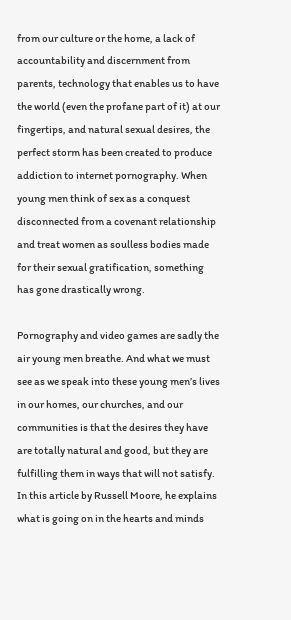from our culture or the home, a lack of accountability and discernment from parents, technology that enables us to have the world (even the profane part of it) at our fingertips, and natural sexual desires, the perfect storm has been created to produce addiction to internet pornography. When young men think of sex as a conquest disconnected from a covenant relationship and treat women as soulless bodies made for their sexual gratification, something has gone drastically wrong.

Pornography and video games are sadly the air young men breathe. And what we must see as we speak into these young men’s lives in our homes, our churches, and our communities is that the desires they have are totally natural and good, but they are fulfilling them in ways that will not satisfy. In this article by Russell Moore, he explains what is going on in the hearts and minds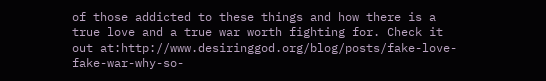of those addicted to these things and how there is a true love and a true war worth fighting for. Check it out at:http://www.desiringgod.org/blog/posts/fake-love-fake-war-why-so-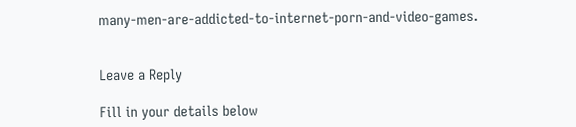many-men-are-addicted-to-internet-porn-and-video-games.


Leave a Reply

Fill in your details below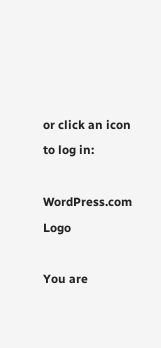or click an icon to log in:

WordPress.com Logo

You are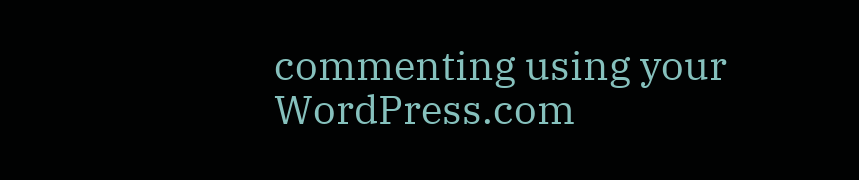commenting using your WordPress.com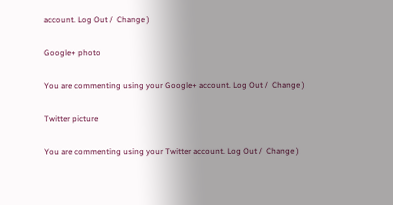account. Log Out /  Change )

Google+ photo

You are commenting using your Google+ account. Log Out /  Change )

Twitter picture

You are commenting using your Twitter account. Log Out /  Change )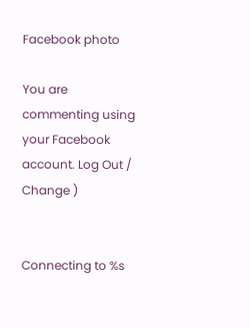Facebook photo

You are commenting using your Facebook account. Log Out /  Change )


Connecting to %s